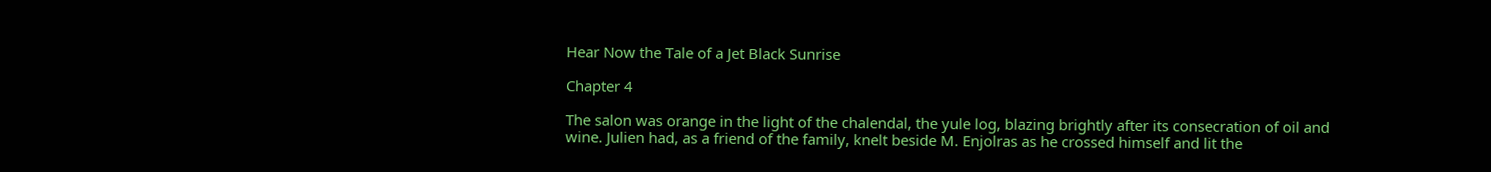Hear Now the Tale of a Jet Black Sunrise

Chapter 4

The salon was orange in the light of the chalendal, the yule log, blazing brightly after its consecration of oil and wine. Julien had, as a friend of the family, knelt beside M. Enjolras as he crossed himself and lit the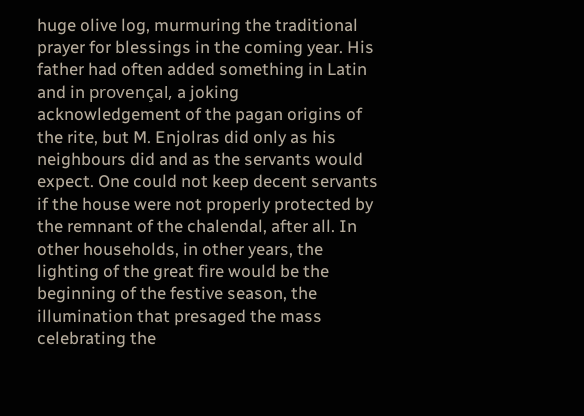huge olive log, murmuring the traditional prayer for blessings in the coming year. His father had often added something in Latin and in provençal, a joking acknowledgement of the pagan origins of the rite, but M. Enjolras did only as his neighbours did and as the servants would expect. One could not keep decent servants if the house were not properly protected by the remnant of the chalendal, after all. In other households, in other years, the lighting of the great fire would be the beginning of the festive season, the illumination that presaged the mass celebrating the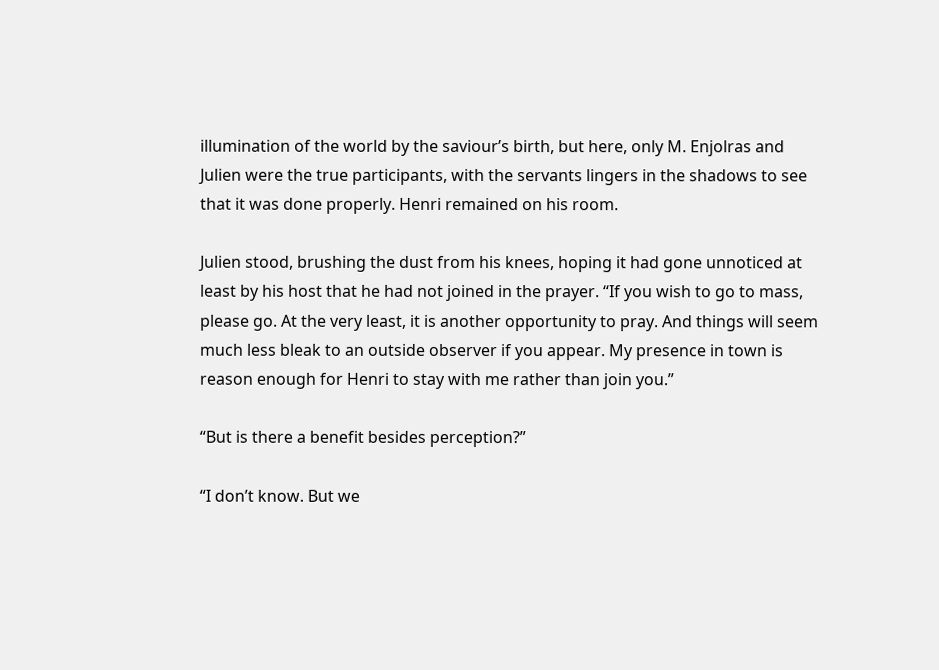illumination of the world by the saviour’s birth, but here, only M. Enjolras and Julien were the true participants, with the servants lingers in the shadows to see that it was done properly. Henri remained on his room.

Julien stood, brushing the dust from his knees, hoping it had gone unnoticed at least by his host that he had not joined in the prayer. “If you wish to go to mass, please go. At the very least, it is another opportunity to pray. And things will seem much less bleak to an outside observer if you appear. My presence in town is reason enough for Henri to stay with me rather than join you.”

“But is there a benefit besides perception?”

“I don’t know. But we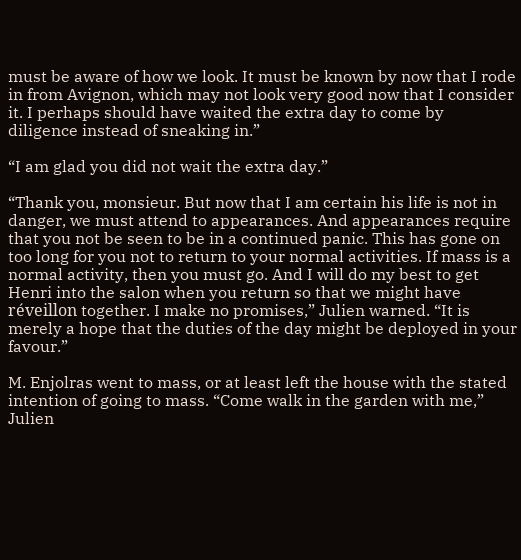must be aware of how we look. It must be known by now that I rode in from Avignon, which may not look very good now that I consider it. I perhaps should have waited the extra day to come by diligence instead of sneaking in.”

“I am glad you did not wait the extra day.”

“Thank you, monsieur. But now that I am certain his life is not in danger, we must attend to appearances. And appearances require that you not be seen to be in a continued panic. This has gone on too long for you not to return to your normal activities. If mass is a normal activity, then you must go. And I will do my best to get Henri into the salon when you return so that we might have réveillon together. I make no promises,” Julien warned. “It is merely a hope that the duties of the day might be deployed in your favour.”

M. Enjolras went to mass, or at least left the house with the stated intention of going to mass. “Come walk in the garden with me,” Julien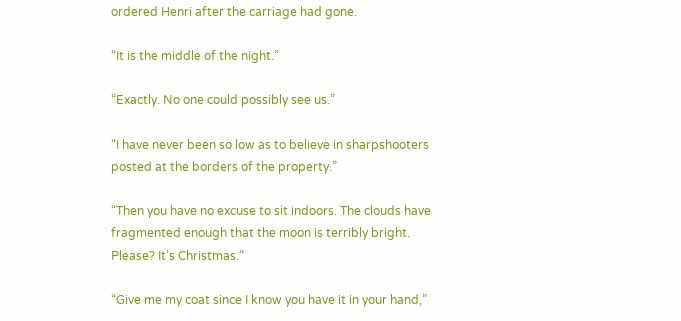ordered Henri after the carriage had gone.

“It is the middle of the night.”

“Exactly. No one could possibly see us.”

“I have never been so low as to believe in sharpshooters posted at the borders of the property.”

“Then you have no excuse to sit indoors. The clouds have fragmented enough that the moon is terribly bright. Please? It’s Christmas.”

“Give me my coat since I know you have it in your hand,”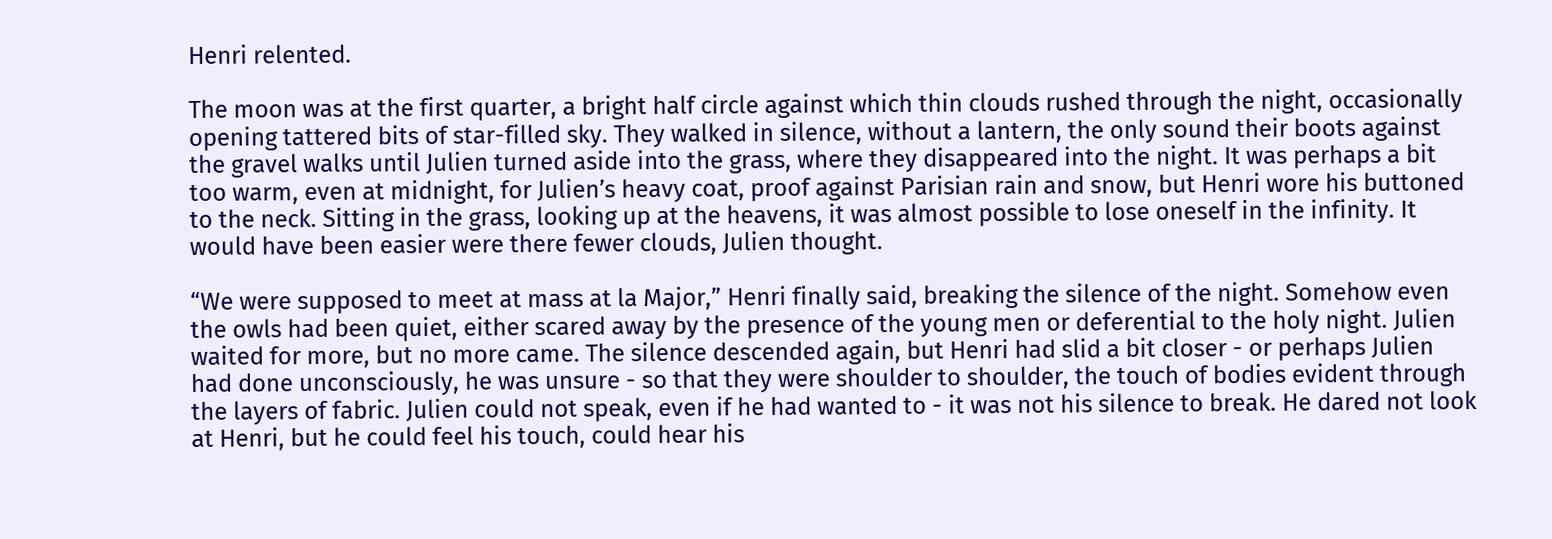Henri relented.

The moon was at the first quarter, a bright half circle against which thin clouds rushed through the night, occasionally opening tattered bits of star-filled sky. They walked in silence, without a lantern, the only sound their boots against the gravel walks until Julien turned aside into the grass, where they disappeared into the night. It was perhaps a bit too warm, even at midnight, for Julien’s heavy coat, proof against Parisian rain and snow, but Henri wore his buttoned to the neck. Sitting in the grass, looking up at the heavens, it was almost possible to lose oneself in the infinity. It would have been easier were there fewer clouds, Julien thought.

“We were supposed to meet at mass at la Major,” Henri finally said, breaking the silence of the night. Somehow even the owls had been quiet, either scared away by the presence of the young men or deferential to the holy night. Julien waited for more, but no more came. The silence descended again, but Henri had slid a bit closer - or perhaps Julien had done unconsciously, he was unsure - so that they were shoulder to shoulder, the touch of bodies evident through the layers of fabric. Julien could not speak, even if he had wanted to - it was not his silence to break. He dared not look at Henri, but he could feel his touch, could hear his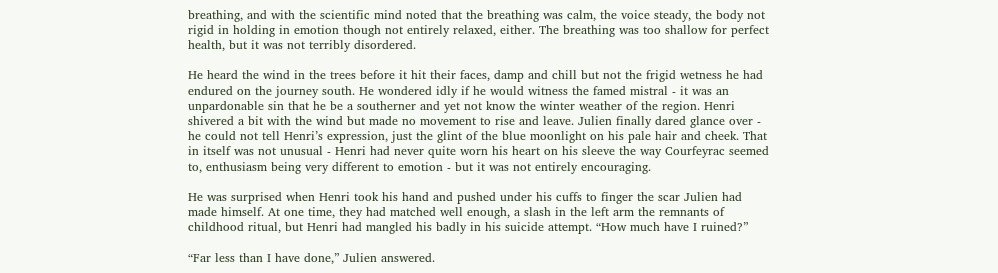breathing, and with the scientific mind noted that the breathing was calm, the voice steady, the body not rigid in holding in emotion though not entirely relaxed, either. The breathing was too shallow for perfect health, but it was not terribly disordered.

He heard the wind in the trees before it hit their faces, damp and chill but not the frigid wetness he had endured on the journey south. He wondered idly if he would witness the famed mistral - it was an unpardonable sin that he be a southerner and yet not know the winter weather of the region. Henri shivered a bit with the wind but made no movement to rise and leave. Julien finally dared glance over - he could not tell Henri’s expression, just the glint of the blue moonlight on his pale hair and cheek. That in itself was not unusual - Henri had never quite worn his heart on his sleeve the way Courfeyrac seemed to, enthusiasm being very different to emotion - but it was not entirely encouraging.

He was surprised when Henri took his hand and pushed under his cuffs to finger the scar Julien had made himself. At one time, they had matched well enough, a slash in the left arm the remnants of childhood ritual, but Henri had mangled his badly in his suicide attempt. “How much have I ruined?”

“Far less than I have done,” Julien answered.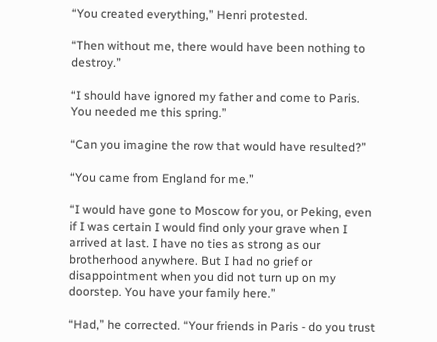“You created everything,” Henri protested.

“Then without me, there would have been nothing to destroy.”

“I should have ignored my father and come to Paris. You needed me this spring.”

“Can you imagine the row that would have resulted?”

“You came from England for me.”

“I would have gone to Moscow for you, or Peking, even if I was certain I would find only your grave when I arrived at last. I have no ties as strong as our brotherhood anywhere. But I had no grief or disappointment when you did not turn up on my doorstep. You have your family here.”

“Had,” he corrected. “Your friends in Paris - do you trust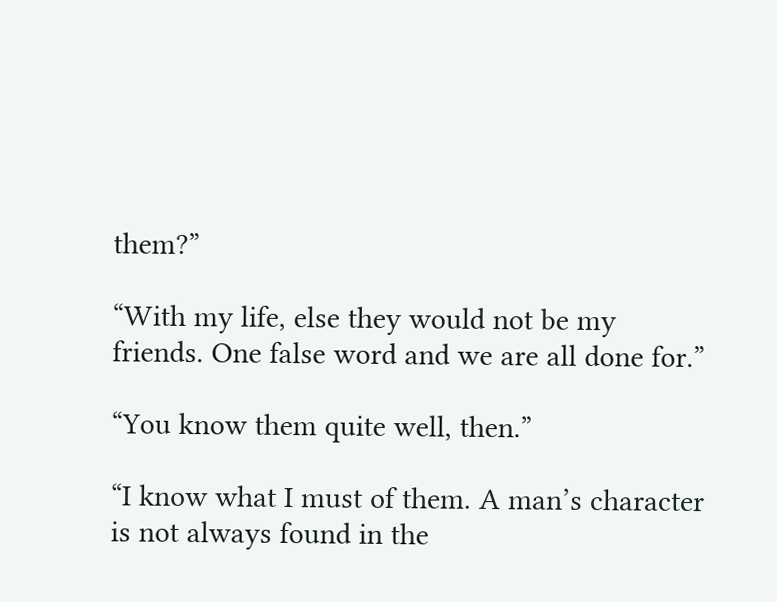them?”

“With my life, else they would not be my friends. One false word and we are all done for.”

“You know them quite well, then.”

“I know what I must of them. A man’s character is not always found in the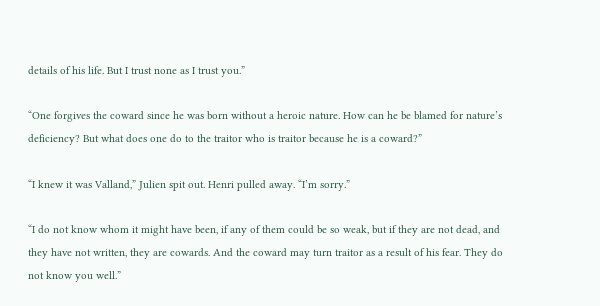details of his life. But I trust none as I trust you.”

“One forgives the coward since he was born without a heroic nature. How can he be blamed for nature’s deficiency? But what does one do to the traitor who is traitor because he is a coward?”

“I knew it was Valland,” Julien spit out. Henri pulled away. “I’m sorry.”

“I do not know whom it might have been, if any of them could be so weak, but if they are not dead, and they have not written, they are cowards. And the coward may turn traitor as a result of his fear. They do not know you well.”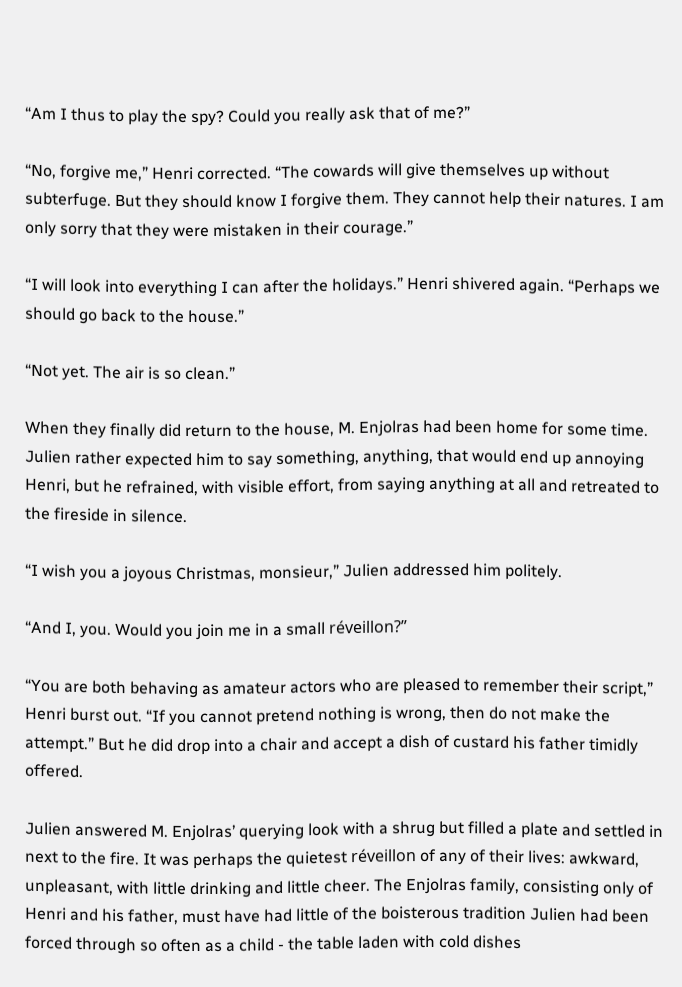“Am I thus to play the spy? Could you really ask that of me?”

“No, forgive me,” Henri corrected. “The cowards will give themselves up without subterfuge. But they should know I forgive them. They cannot help their natures. I am only sorry that they were mistaken in their courage.”

“I will look into everything I can after the holidays.” Henri shivered again. “Perhaps we should go back to the house.”

“Not yet. The air is so clean.”

When they finally did return to the house, M. Enjolras had been home for some time. Julien rather expected him to say something, anything, that would end up annoying Henri, but he refrained, with visible effort, from saying anything at all and retreated to the fireside in silence.

“I wish you a joyous Christmas, monsieur,” Julien addressed him politely.

“And I, you. Would you join me in a small réveillon?”

“You are both behaving as amateur actors who are pleased to remember their script,” Henri burst out. “If you cannot pretend nothing is wrong, then do not make the attempt.” But he did drop into a chair and accept a dish of custard his father timidly offered.

Julien answered M. Enjolras’ querying look with a shrug but filled a plate and settled in next to the fire. It was perhaps the quietest réveillon of any of their lives: awkward, unpleasant, with little drinking and little cheer. The Enjolras family, consisting only of Henri and his father, must have had little of the boisterous tradition Julien had been forced through so often as a child - the table laden with cold dishes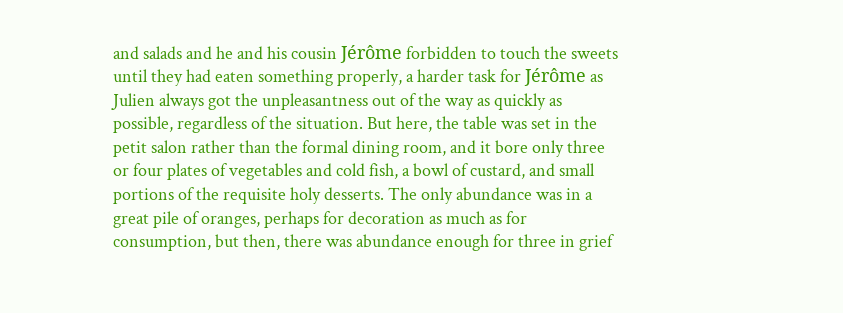and salads and he and his cousin Jérôme forbidden to touch the sweets until they had eaten something properly, a harder task for Jérôme as Julien always got the unpleasantness out of the way as quickly as possible, regardless of the situation. But here, the table was set in the petit salon rather than the formal dining room, and it bore only three or four plates of vegetables and cold fish, a bowl of custard, and small portions of the requisite holy desserts. The only abundance was in a great pile of oranges, perhaps for decoration as much as for consumption, but then, there was abundance enough for three in grief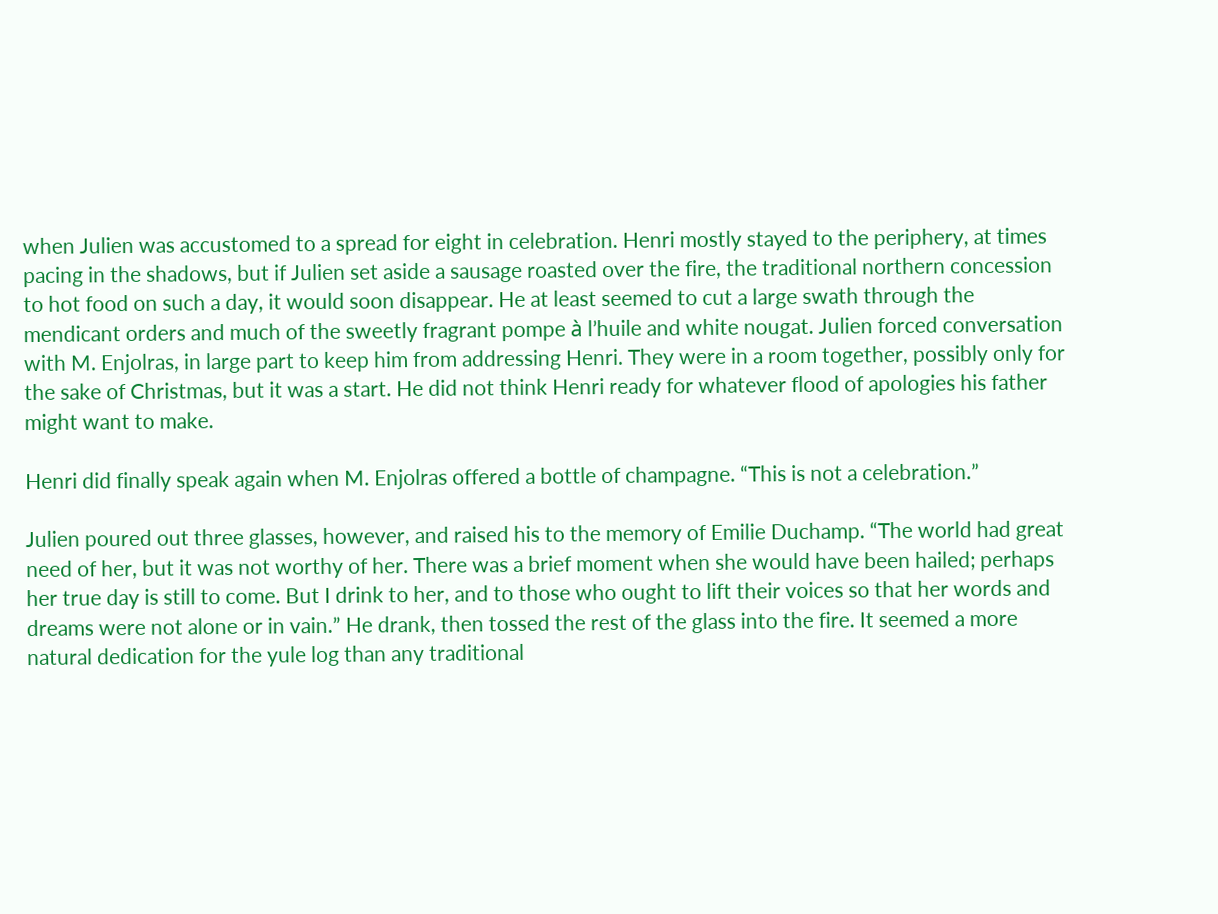when Julien was accustomed to a spread for eight in celebration. Henri mostly stayed to the periphery, at times pacing in the shadows, but if Julien set aside a sausage roasted over the fire, the traditional northern concession to hot food on such a day, it would soon disappear. He at least seemed to cut a large swath through the mendicant orders and much of the sweetly fragrant pompe à l’huile and white nougat. Julien forced conversation with M. Enjolras, in large part to keep him from addressing Henri. They were in a room together, possibly only for the sake of Christmas, but it was a start. He did not think Henri ready for whatever flood of apologies his father might want to make.

Henri did finally speak again when M. Enjolras offered a bottle of champagne. “This is not a celebration.”

Julien poured out three glasses, however, and raised his to the memory of Emilie Duchamp. “The world had great need of her, but it was not worthy of her. There was a brief moment when she would have been hailed; perhaps her true day is still to come. But I drink to her, and to those who ought to lift their voices so that her words and dreams were not alone or in vain.” He drank, then tossed the rest of the glass into the fire. It seemed a more natural dedication for the yule log than any traditional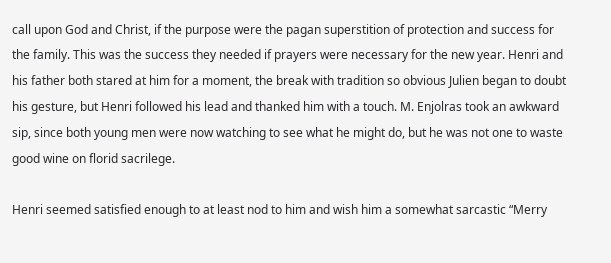call upon God and Christ, if the purpose were the pagan superstition of protection and success for the family. This was the success they needed if prayers were necessary for the new year. Henri and his father both stared at him for a moment, the break with tradition so obvious Julien began to doubt his gesture, but Henri followed his lead and thanked him with a touch. M. Enjolras took an awkward sip, since both young men were now watching to see what he might do, but he was not one to waste good wine on florid sacrilege.

Henri seemed satisfied enough to at least nod to him and wish him a somewhat sarcastic “Merry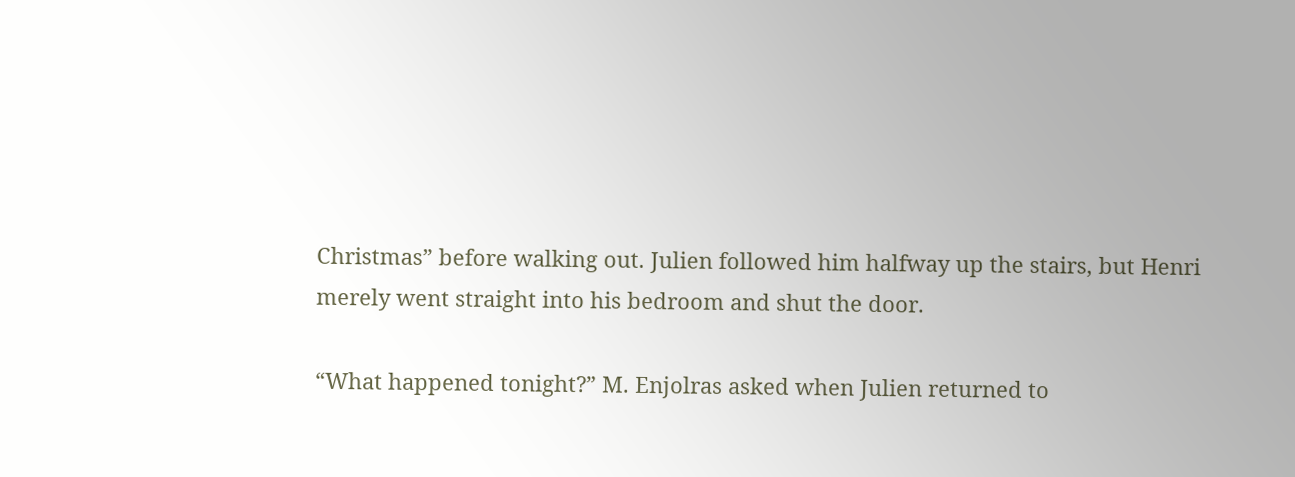Christmas” before walking out. Julien followed him halfway up the stairs, but Henri merely went straight into his bedroom and shut the door.

“What happened tonight?” M. Enjolras asked when Julien returned to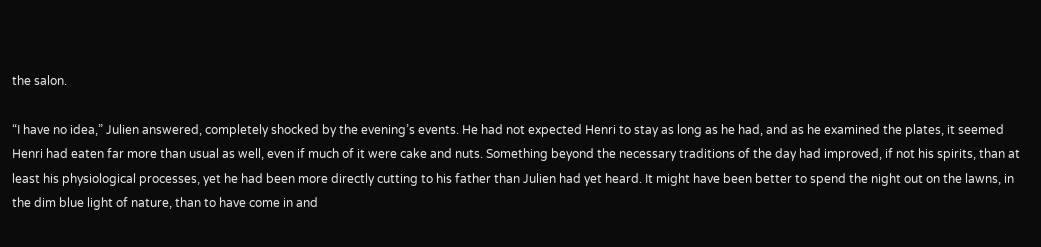the salon.

“I have no idea,” Julien answered, completely shocked by the evening’s events. He had not expected Henri to stay as long as he had, and as he examined the plates, it seemed Henri had eaten far more than usual as well, even if much of it were cake and nuts. Something beyond the necessary traditions of the day had improved, if not his spirits, than at least his physiological processes, yet he had been more directly cutting to his father than Julien had yet heard. It might have been better to spend the night out on the lawns, in the dim blue light of nature, than to have come in and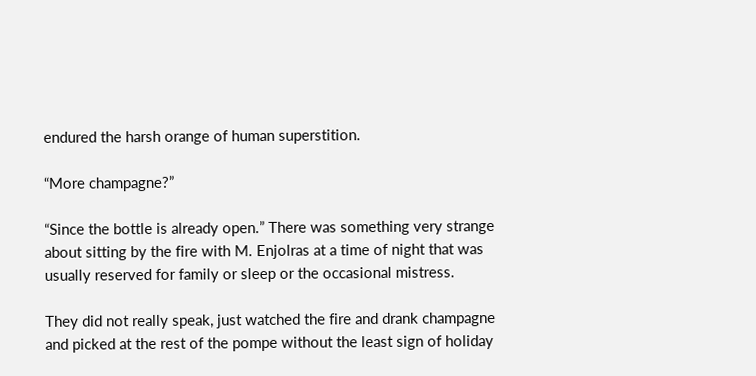endured the harsh orange of human superstition.

“More champagne?”

“Since the bottle is already open.” There was something very strange about sitting by the fire with M. Enjolras at a time of night that was usually reserved for family or sleep or the occasional mistress.

They did not really speak, just watched the fire and drank champagne and picked at the rest of the pompe without the least sign of holiday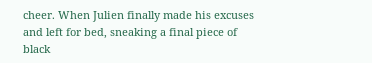cheer. When Julien finally made his excuses and left for bed, sneaking a final piece of black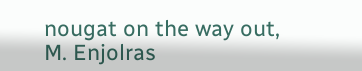nougat on the way out, M. Enjolras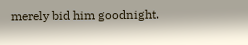merely bid him goodnight.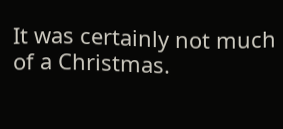It was certainly not much of a Christmas.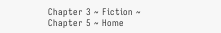Chapter 3 ~ Fiction ~ Chapter 5 ~ Home